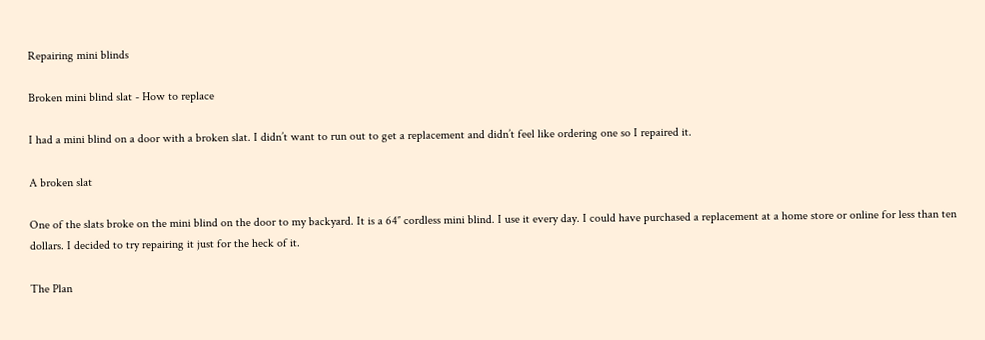Repairing mini blinds

Broken mini blind slat - How to replace

I had a mini blind on a door with a broken slat. I didn’t want to run out to get a replacement and didn’t feel like ordering one so I repaired it.

A broken slat

One of the slats broke on the mini blind on the door to my backyard. It is a 64″ cordless mini blind. I use it every day. I could have purchased a replacement at a home store or online for less than ten dollars. I decided to try repairing it just for the heck of it.

The Plan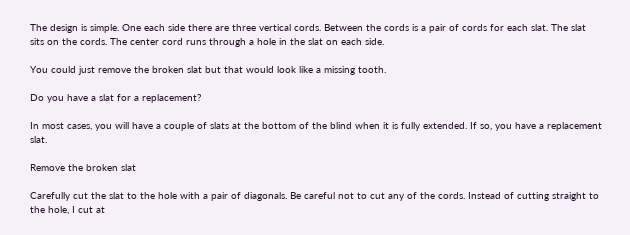The design is simple. One each side there are three vertical cords. Between the cords is a pair of cords for each slat. The slat sits on the cords. The center cord runs through a hole in the slat on each side.

You could just remove the broken slat but that would look like a missing tooth.

Do you have a slat for a replacement?

In most cases, you will have a couple of slats at the bottom of the blind when it is fully extended. If so, you have a replacement slat.

Remove the broken slat

Carefully cut the slat to the hole with a pair of diagonals. Be careful not to cut any of the cords. Instead of cutting straight to the hole, I cut at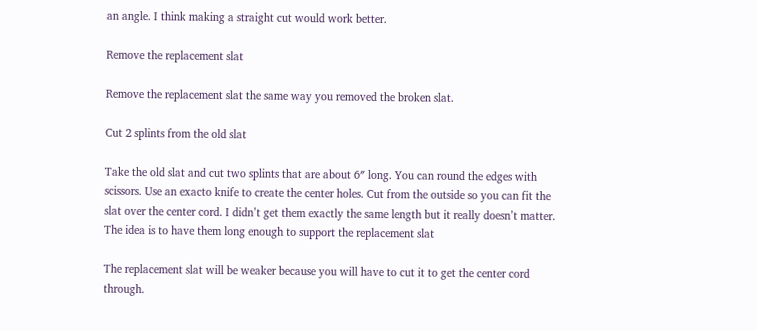an angle. I think making a straight cut would work better.

Remove the replacement slat

Remove the replacement slat the same way you removed the broken slat.

Cut 2 splints from the old slat

Take the old slat and cut two splints that are about 6″ long. You can round the edges with scissors. Use an exacto knife to create the center holes. Cut from the outside so you can fit the slat over the center cord. I didn’t get them exactly the same length but it really doesn’t matter. The idea is to have them long enough to support the replacement slat

The replacement slat will be weaker because you will have to cut it to get the center cord through.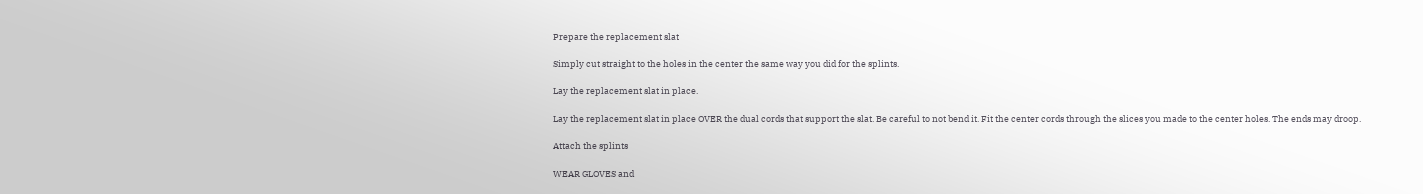Prepare the replacement slat

Simply cut straight to the holes in the center the same way you did for the splints.

Lay the replacement slat in place.

Lay the replacement slat in place OVER the dual cords that support the slat. Be careful to not bend it. Fit the center cords through the slices you made to the center holes. The ends may droop.

Attach the splints

WEAR GLOVES and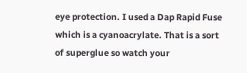eye protection. I used a Dap Rapid Fuse which is a cyanoacrylate. That is a sort of superglue so watch your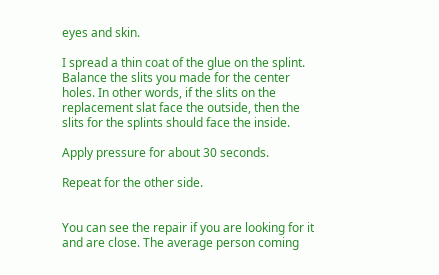eyes and skin.

I spread a thin coat of the glue on the splint. Balance the slits you made for the center holes. In other words, if the slits on the replacement slat face the outside, then the slits for the splints should face the inside.

Apply pressure for about 30 seconds.

Repeat for the other side.


You can see the repair if you are looking for it and are close. The average person coming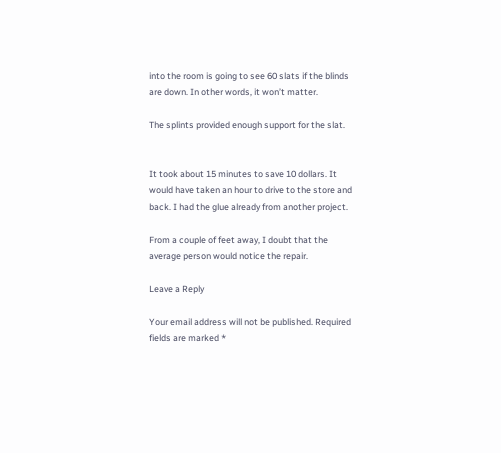into the room is going to see 60 slats if the blinds are down. In other words, it won’t matter.

The splints provided enough support for the slat.


It took about 15 minutes to save 10 dollars. It would have taken an hour to drive to the store and back. I had the glue already from another project.

From a couple of feet away, I doubt that the average person would notice the repair.

Leave a Reply

Your email address will not be published. Required fields are marked *